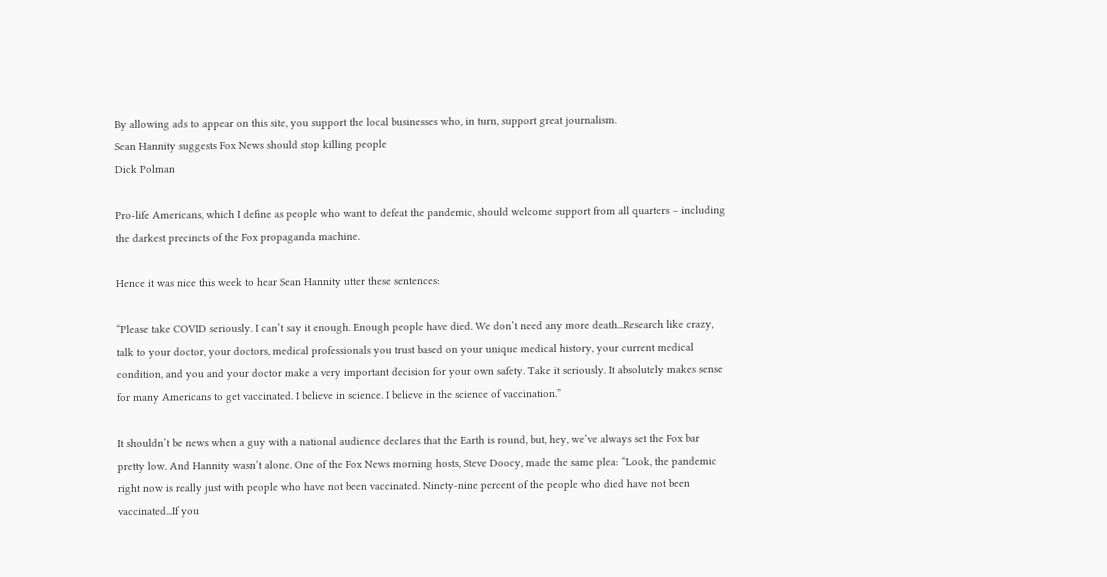By allowing ads to appear on this site, you support the local businesses who, in turn, support great journalism.
Sean Hannity suggests Fox News should stop killing people
Dick Polman

Pro-life Americans, which I define as people who want to defeat the pandemic, should welcome support from all quarters – including the darkest precincts of the Fox propaganda machine.

Hence it was nice this week to hear Sean Hannity utter these sentences:

“Please take COVID seriously. I can’t say it enough. Enough people have died. We don’t need any more death...Research like crazy, talk to your doctor, your doctors, medical professionals you trust based on your unique medical history, your current medical condition, and you and your doctor make a very important decision for your own safety. Take it seriously. It absolutely makes sense for many Americans to get vaccinated. I believe in science. I believe in the science of vaccination.”

It shouldn’t be news when a guy with a national audience declares that the Earth is round, but, hey, we’ve always set the Fox bar pretty low. And Hannity wasn’t alone. One of the Fox News morning hosts, Steve Doocy, made the same plea: “Look, the pandemic right now is really just with people who have not been vaccinated. Ninety-nine percent of the people who died have not been vaccinated...If you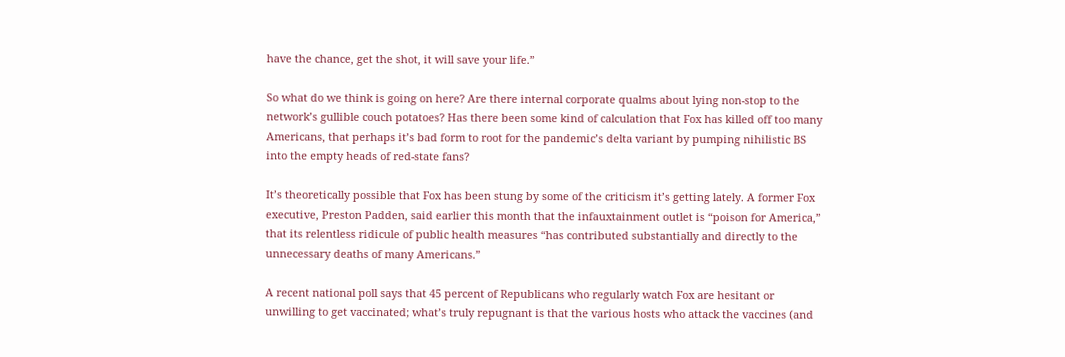have the chance, get the shot, it will save your life.”

So what do we think is going on here? Are there internal corporate qualms about lying non-stop to the network’s gullible couch potatoes? Has there been some kind of calculation that Fox has killed off too many Americans, that perhaps it’s bad form to root for the pandemic’s delta variant by pumping nihilistic BS into the empty heads of red-state fans?

It’s theoretically possible that Fox has been stung by some of the criticism it’s getting lately. A former Fox executive, Preston Padden, said earlier this month that the infauxtainment outlet is “poison for America,” that its relentless ridicule of public health measures “has contributed substantially and directly to the unnecessary deaths of many Americans.”

A recent national poll says that 45 percent of Republicans who regularly watch Fox are hesitant or unwilling to get vaccinated; what’s truly repugnant is that the various hosts who attack the vaccines (and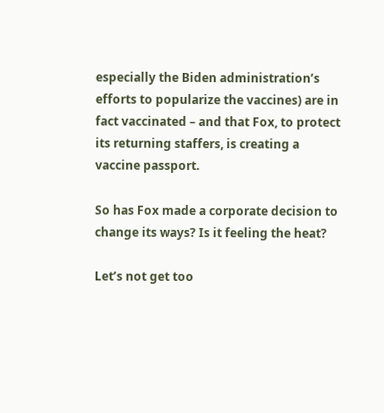especially the Biden administration’s efforts to popularize the vaccines) are in fact vaccinated – and that Fox, to protect its returning staffers, is creating a vaccine passport.

So has Fox made a corporate decision to change its ways? Is it feeling the heat?

Let’s not get too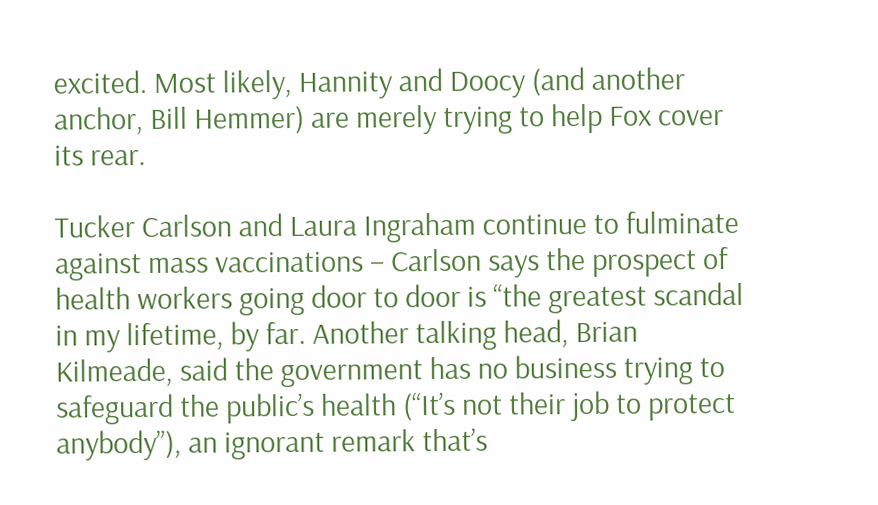excited. Most likely, Hannity and Doocy (and another anchor, Bill Hemmer) are merely trying to help Fox cover its rear.

Tucker Carlson and Laura Ingraham continue to fulminate against mass vaccinations – Carlson says the prospect of health workers going door to door is “the greatest scandal in my lifetime, by far. Another talking head, Brian Kilmeade, said the government has no business trying to safeguard the public’s health (“It’s not their job to protect anybody”), an ignorant remark that’s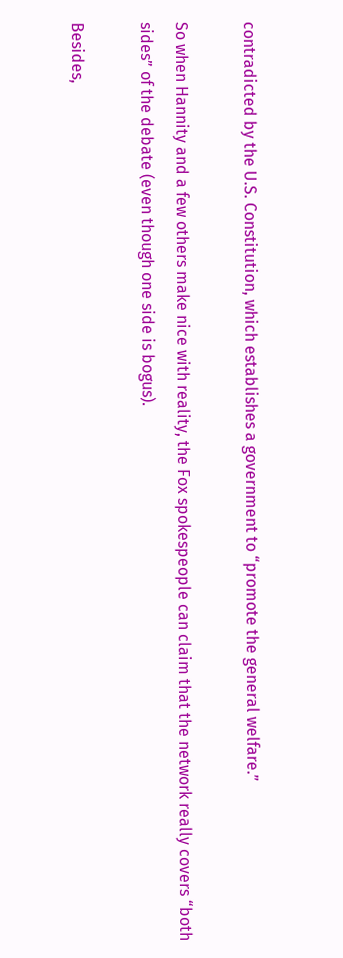contradicted by the U.S. Constitution, which establishes a government to “promote the general welfare.”

So when Hannity and a few others make nice with reality, the Fox spokespeople can claim that the network really covers “both sides” of the debate (even though one side is bogus).

Besides,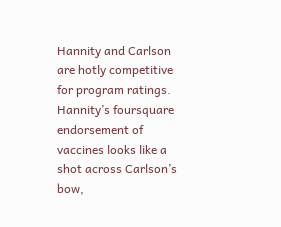Hannity and Carlson are hotly competitive for program ratings. Hannity’s foursquare endorsement of vaccines looks like a shot across Carlson’s bow,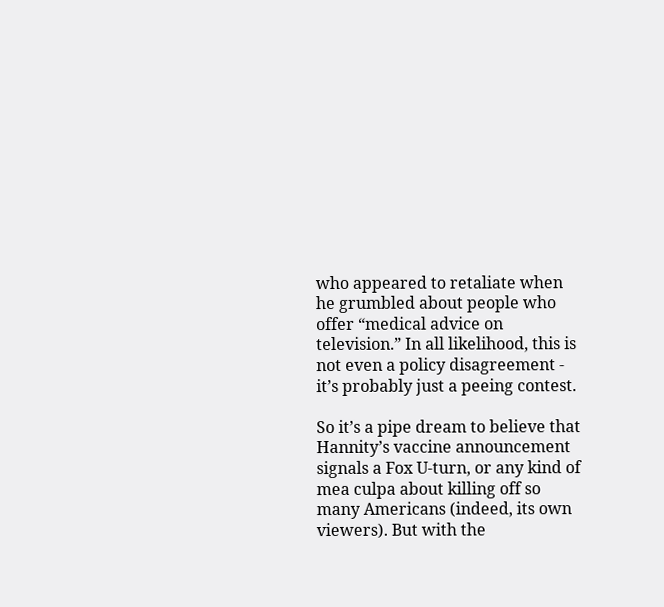who appeared to retaliate when he grumbled about people who offer “medical advice on television.” In all likelihood, this is not even a policy disagreement - it’s probably just a peeing contest.

So it’s a pipe dream to believe that Hannity’s vaccine announcement signals a Fox U-turn, or any kind of mea culpa about killing off so many Americans (indeed, its own viewers). But with the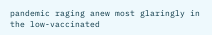pandemic raging anew most glaringly in the low-vaccinated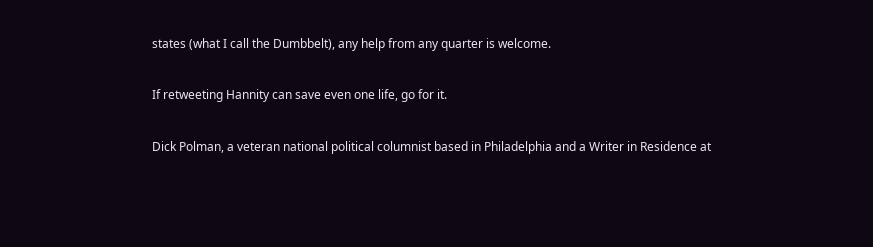states (what I call the Dumbbelt), any help from any quarter is welcome.

If retweeting Hannity can save even one life, go for it.

Dick Polman, a veteran national political columnist based in Philadelphia and a Writer in Residence at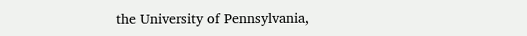the University of Pennsylvania,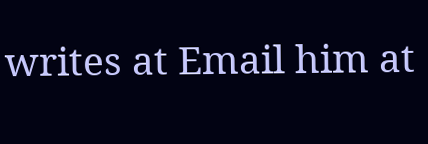writes at Email him at